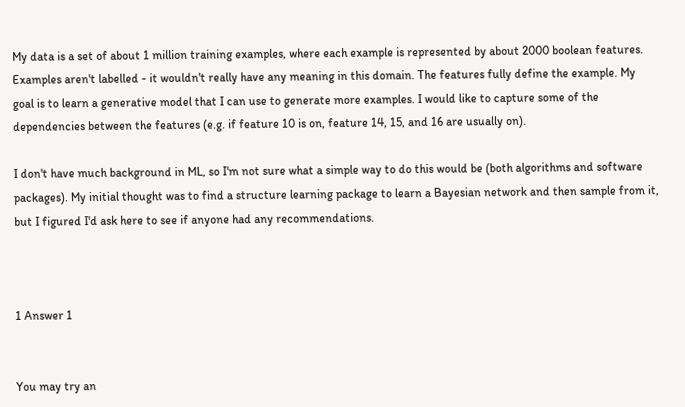My data is a set of about 1 million training examples, where each example is represented by about 2000 boolean features. Examples aren't labelled - it wouldn't really have any meaning in this domain. The features fully define the example. My goal is to learn a generative model that I can use to generate more examples. I would like to capture some of the dependencies between the features (e.g. if feature 10 is on, feature 14, 15, and 16 are usually on).

I don't have much background in ML, so I'm not sure what a simple way to do this would be (both algorithms and software packages). My initial thought was to find a structure learning package to learn a Bayesian network and then sample from it, but I figured I'd ask here to see if anyone had any recommendations.



1 Answer 1


You may try an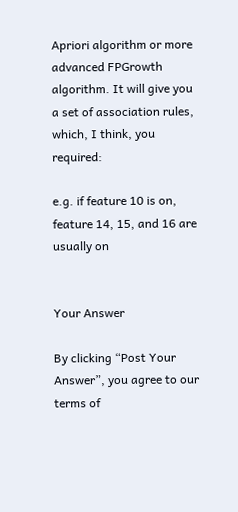Apriori algorithm or more advanced FPGrowth algorithm. It will give you a set of association rules, which, I think, you required:

e.g. if feature 10 is on, feature 14, 15, and 16 are usually on


Your Answer

By clicking “Post Your Answer”, you agree to our terms of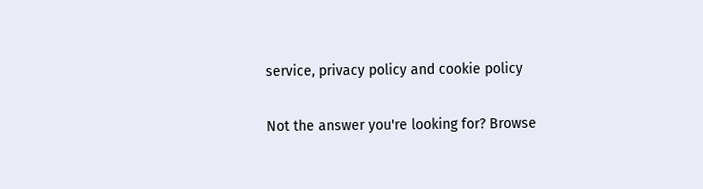service, privacy policy and cookie policy

Not the answer you're looking for? Browse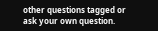other questions tagged or ask your own question.